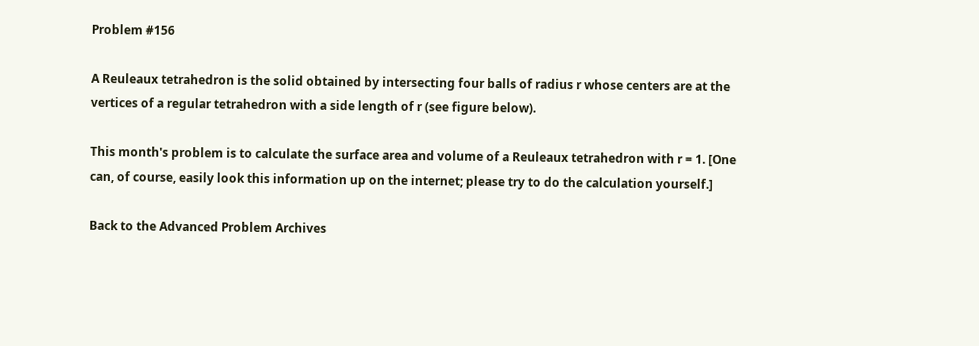Problem #156

A Reuleaux tetrahedron is the solid obtained by intersecting four balls of radius r whose centers are at the vertices of a regular tetrahedron with a side length of r (see figure below).

This month's problem is to calculate the surface area and volume of a Reuleaux tetrahedron with r = 1. [One can, of course, easily look this information up on the internet; please try to do the calculation yourself.]

Back to the Advanced Problem Archives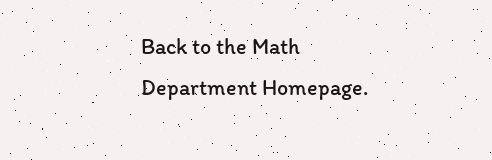Back to the Math Department Homepage.